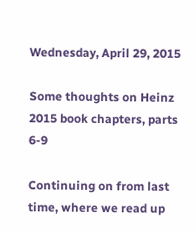Wednesday, April 29, 2015

Some thoughts on Heinz 2015 book chapters, parts 6-9

Continuing on from last time, where we read up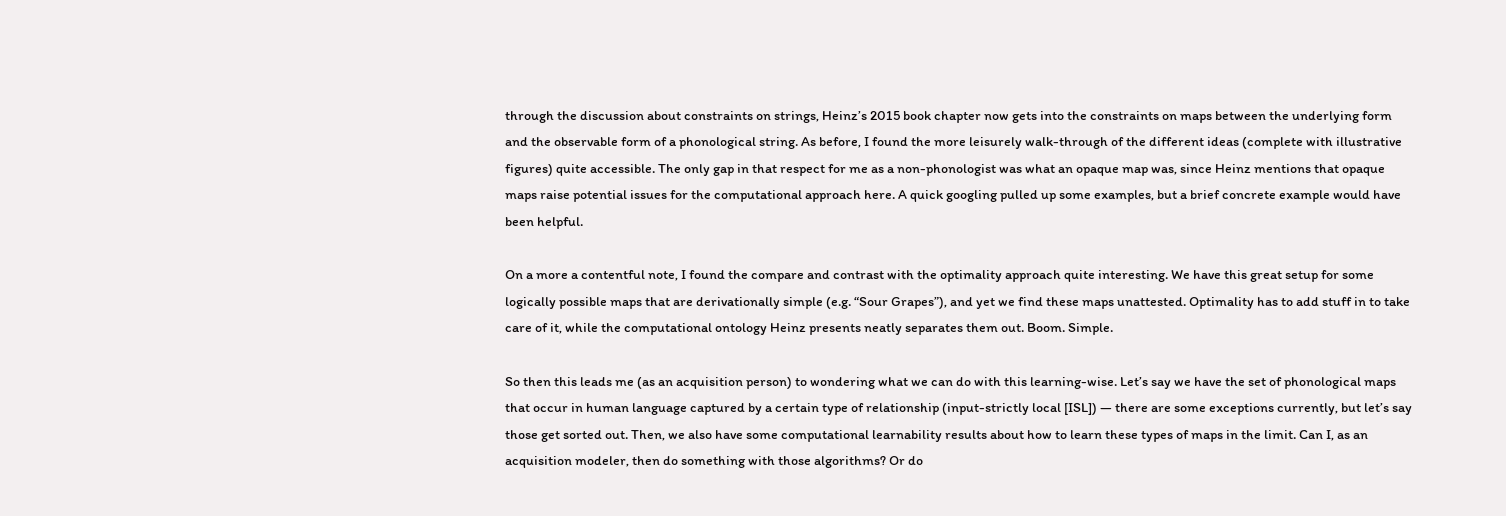through the discussion about constraints on strings, Heinz’s 2015 book chapter now gets into the constraints on maps between the underlying form and the observable form of a phonological string. As before, I found the more leisurely walk-through of the different ideas (complete with illustrative figures) quite accessible. The only gap in that respect for me as a non-phonologist was what an opaque map was, since Heinz mentions that opaque maps raise potential issues for the computational approach here. A quick googling pulled up some examples, but a brief concrete example would have been helpful.

On a more a contentful note, I found the compare and contrast with the optimality approach quite interesting. We have this great setup for some logically possible maps that are derivationally simple (e.g. “Sour Grapes”), and yet we find these maps unattested. Optimality has to add stuff in to take care of it, while the computational ontology Heinz presents neatly separates them out. Boom. Simple.

So then this leads me (as an acquisition person) to wondering what we can do with this learning-wise. Let’s say we have the set of phonological maps that occur in human language captured by a certain type of relationship (input-strictly local [ISL]) — there are some exceptions currently, but let’s say those get sorted out. Then, we also have some computational learnability results about how to learn these types of maps in the limit. Can I, as an acquisition modeler, then do something with those algorithms? Or do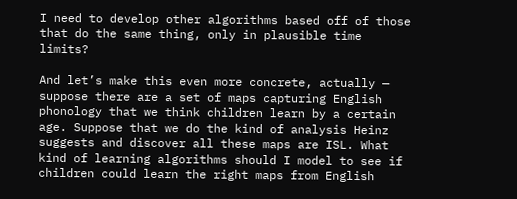I need to develop other algorithms based off of those that do the same thing, only in plausible time limits?

And let’s make this even more concrete, actually — suppose there are a set of maps capturing English phonology that we think children learn by a certain age. Suppose that we do the kind of analysis Heinz suggests and discover all these maps are ISL. What kind of learning algorithms should I model to see if children could learn the right maps from English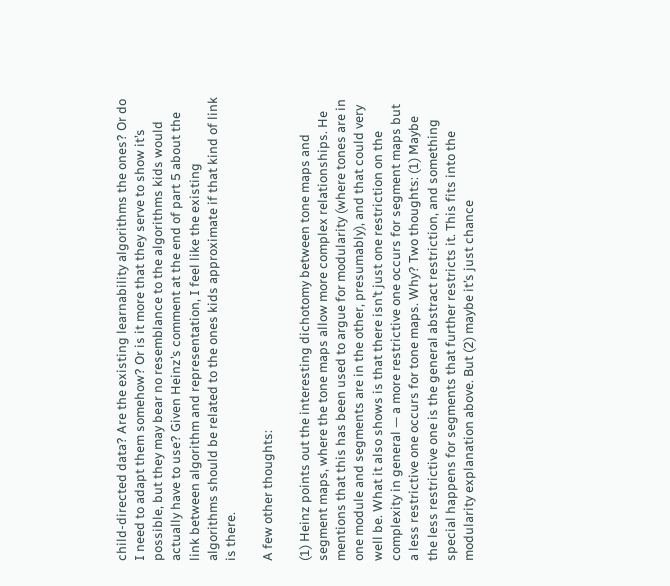child-directed data? Are the existing learnability algorithms the ones? Or do I need to adapt them somehow? Or is it more that they serve to show it’s possible, but they may bear no resemblance to the algorithms kids would actually have to use? Given Heinz’s comment at the end of part 5 about the link between algorithm and representation, I feel like the existing algorithms should be related to the ones kids approximate if that kind of link is there.

A few other thoughts:

(1) Heinz points out the interesting dichotomy between tone maps and segment maps, where the tone maps allow more complex relationships. He mentions that this has been used to argue for modularity (where tones are in one module and segments are in the other, presumably), and that could very well be. What it also shows is that there isn’t just one restriction on the complexity in general — a more restrictive one occurs for segment maps but a less restrictive one occurs for tone maps. Why? Two thoughts: (1) Maybe the less restrictive one is the general abstract restriction, and something special happens for segments that further restricts it. This fits into the modularity explanation above. But (2) maybe it’s just chance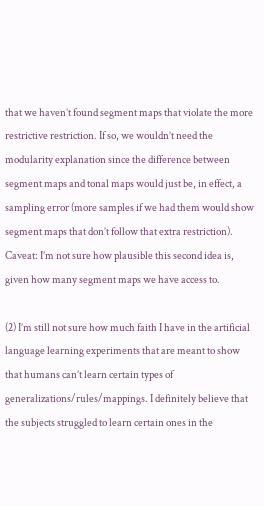that we haven’t found segment maps that violate the more restrictive restriction. If so, we wouldn’t need the modularity explanation since the difference between segment maps and tonal maps would just be, in effect, a sampling error (more samples if we had them would show segment maps that don’t follow that extra restriction). Caveat: I’m not sure how plausible this second idea is, given how many segment maps we have access to.

(2) I’m still not sure how much faith I have in the artificial language learning experiments that are meant to show that humans can’t learn certain types of generalizations/rules/mappings. I definitely believe that the subjects struggled to learn certain ones in the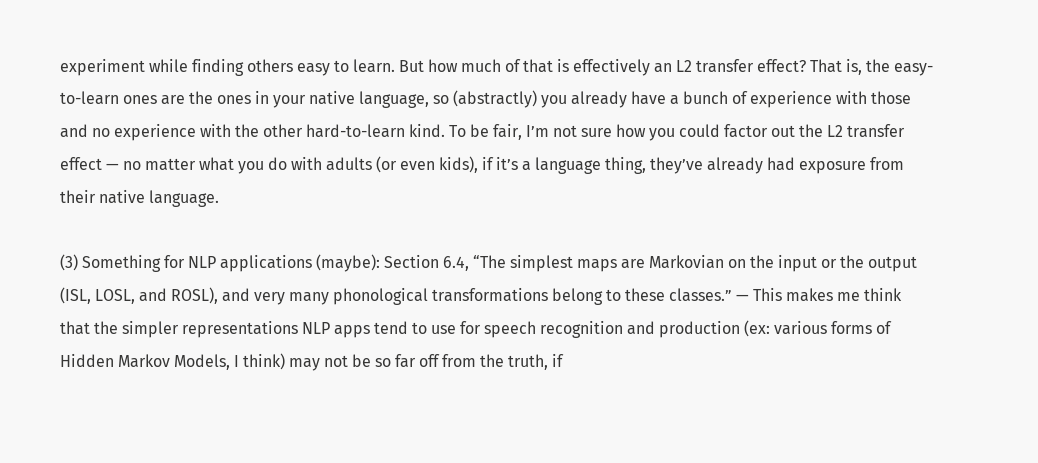experiment while finding others easy to learn. But how much of that is effectively an L2 transfer effect? That is, the easy-to-learn ones are the ones in your native language, so (abstractly) you already have a bunch of experience with those and no experience with the other hard-to-learn kind. To be fair, I’m not sure how you could factor out the L2 transfer effect — no matter what you do with adults (or even kids), if it’s a language thing, they’ve already had exposure from their native language.

(3) Something for NLP applications (maybe): Section 6.4, “The simplest maps are Markovian on the input or the output (ISL, LOSL, and ROSL), and very many phonological transformations belong to these classes.” — This makes me think that the simpler representations NLP apps tend to use for speech recognition and production (ex: various forms of Hidden Markov Models, I think) may not be so far off from the truth, if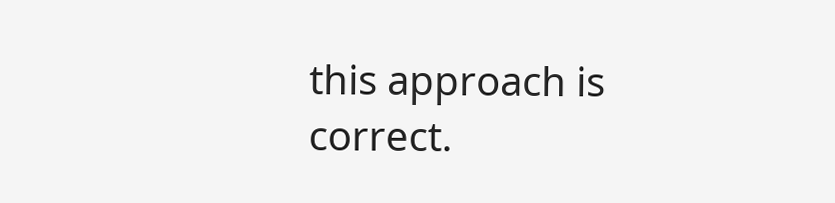this approach is correct.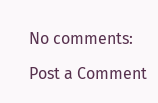No comments:

Post a Comment